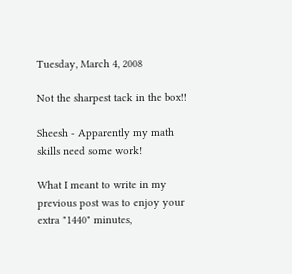Tuesday, March 4, 2008

Not the sharpest tack in the box!!

Sheesh - Apparently my math skills need some work!

What I meant to write in my previous post was to enjoy your extra "1440" minutes,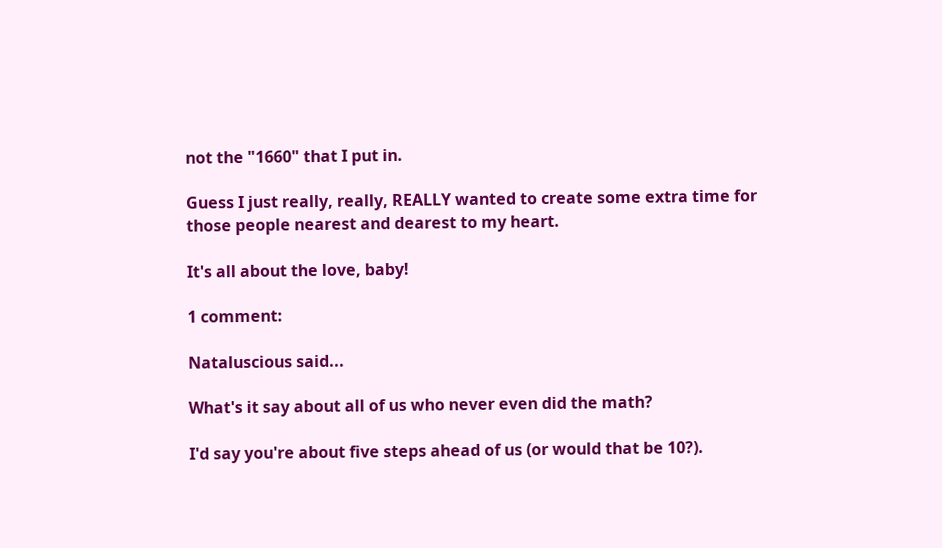not the "1660" that I put in.

Guess I just really, really, REALLY wanted to create some extra time for those people nearest and dearest to my heart.

It's all about the love, baby!

1 comment:

Nataluscious said...

What's it say about all of us who never even did the math?

I'd say you're about five steps ahead of us (or would that be 10?).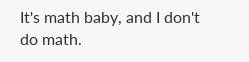It's math baby, and I don't do math.